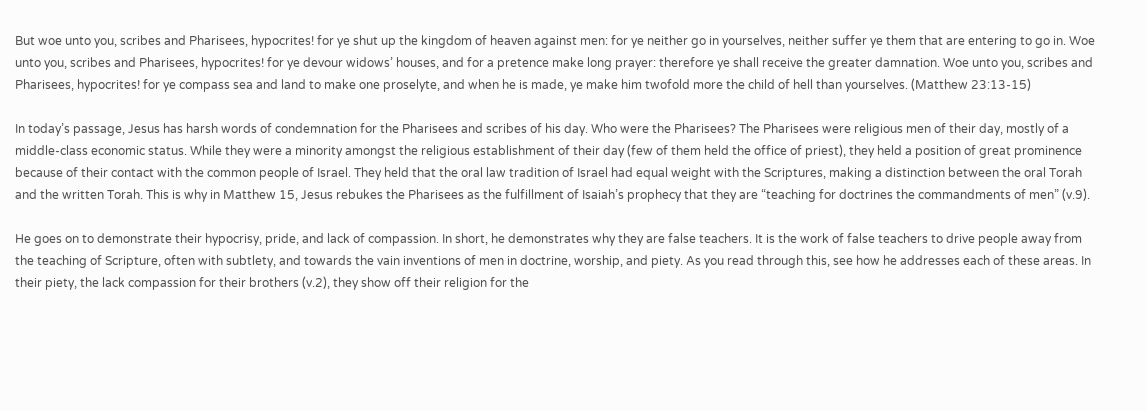But woe unto you, scribes and Pharisees, hypocrites! for ye shut up the kingdom of heaven against men: for ye neither go in yourselves, neither suffer ye them that are entering to go in. Woe unto you, scribes and Pharisees, hypocrites! for ye devour widows’ houses, and for a pretence make long prayer: therefore ye shall receive the greater damnation. Woe unto you, scribes and Pharisees, hypocrites! for ye compass sea and land to make one proselyte, and when he is made, ye make him twofold more the child of hell than yourselves. (Matthew 23:13-15)

In today’s passage, Jesus has harsh words of condemnation for the Pharisees and scribes of his day. Who were the Pharisees? The Pharisees were religious men of their day, mostly of a middle-class economic status. While they were a minority amongst the religious establishment of their day (few of them held the office of priest), they held a position of great prominence because of their contact with the common people of Israel. They held that the oral law tradition of Israel had equal weight with the Scriptures, making a distinction between the oral Torah and the written Torah. This is why in Matthew 15, Jesus rebukes the Pharisees as the fulfillment of Isaiah’s prophecy that they are “teaching for doctrines the commandments of men” (v.9).

He goes on to demonstrate their hypocrisy, pride, and lack of compassion. In short, he demonstrates why they are false teachers. It is the work of false teachers to drive people away from the teaching of Scripture, often with subtlety, and towards the vain inventions of men in doctrine, worship, and piety. As you read through this, see how he addresses each of these areas. In their piety, the lack compassion for their brothers (v.2), they show off their religion for the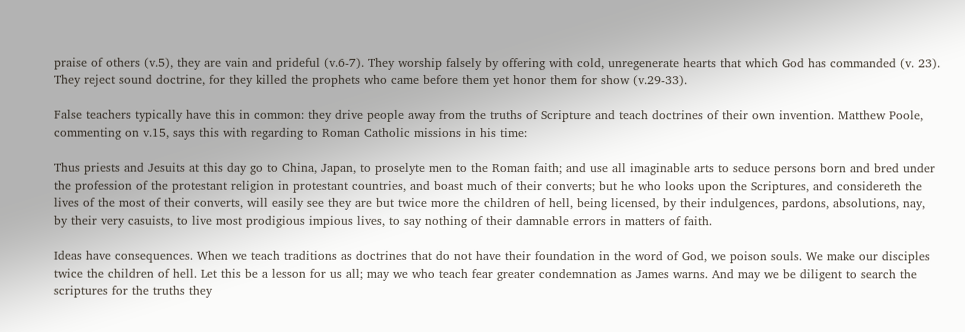praise of others (v.5), they are vain and prideful (v.6-7). They worship falsely by offering with cold, unregenerate hearts that which God has commanded (v. 23). They reject sound doctrine, for they killed the prophets who came before them yet honor them for show (v.29-33).

False teachers typically have this in common: they drive people away from the truths of Scripture and teach doctrines of their own invention. Matthew Poole, commenting on v.15, says this with regarding to Roman Catholic missions in his time:

Thus priests and Jesuits at this day go to China, Japan, to proselyte men to the Roman faith; and use all imaginable arts to seduce persons born and bred under the profession of the protestant religion in protestant countries, and boast much of their converts; but he who looks upon the Scriptures, and considereth the lives of the most of their converts, will easily see they are but twice more the children of hell, being licensed, by their indulgences, pardons, absolutions, nay, by their very casuists, to live most prodigious impious lives, to say nothing of their damnable errors in matters of faith.

Ideas have consequences. When we teach traditions as doctrines that do not have their foundation in the word of God, we poison souls. We make our disciples twice the children of hell. Let this be a lesson for us all; may we who teach fear greater condemnation as James warns. And may we be diligent to search the scriptures for the truths they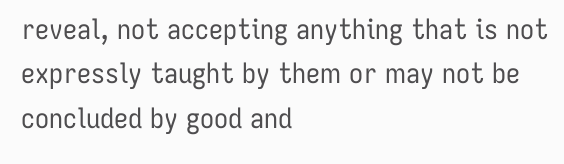reveal, not accepting anything that is not expressly taught by them or may not be concluded by good and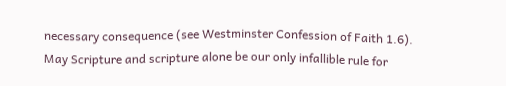necessary consequence (see Westminster Confession of Faith 1.6). May Scripture and scripture alone be our only infallible rule for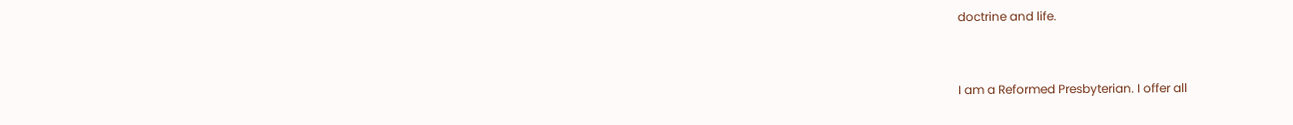doctrine and life.



I am a Reformed Presbyterian. I offer all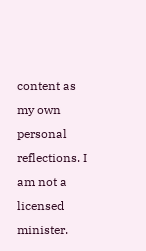content as my own personal reflections. I am not a licensed minister.